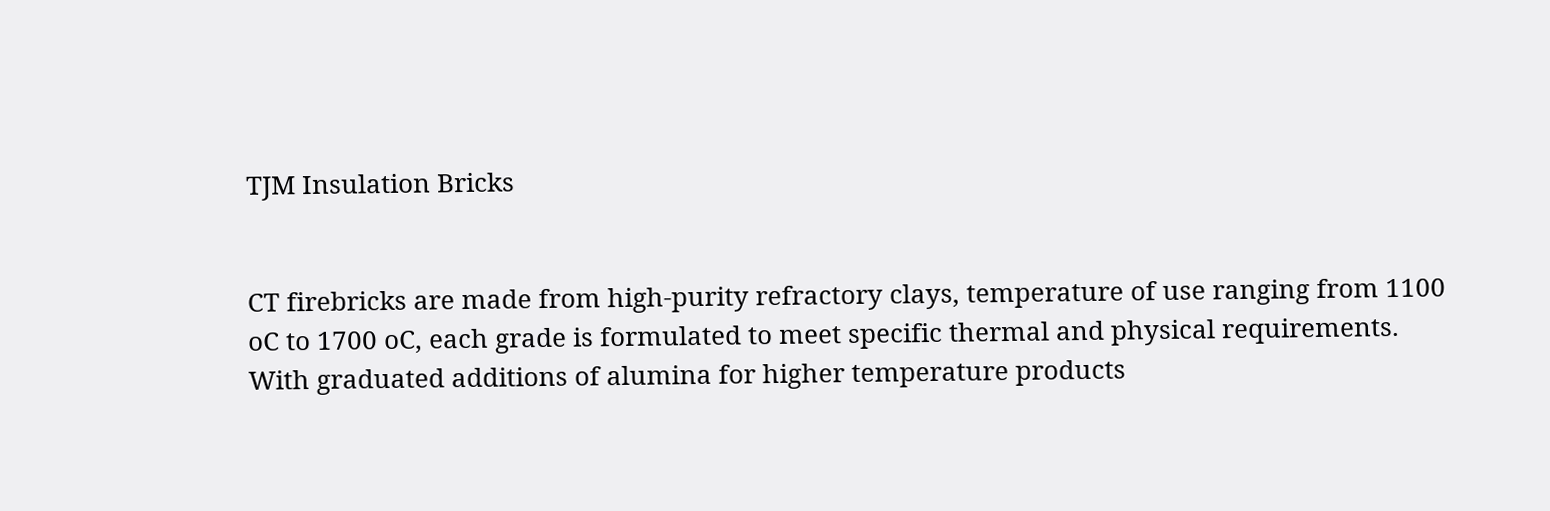TJM Insulation Bricks


CT firebricks are made from high-purity refractory clays, temperature of use ranging from 1100 oC to 1700 oC, each grade is formulated to meet specific thermal and physical requirements.
With graduated additions of alumina for higher temperature products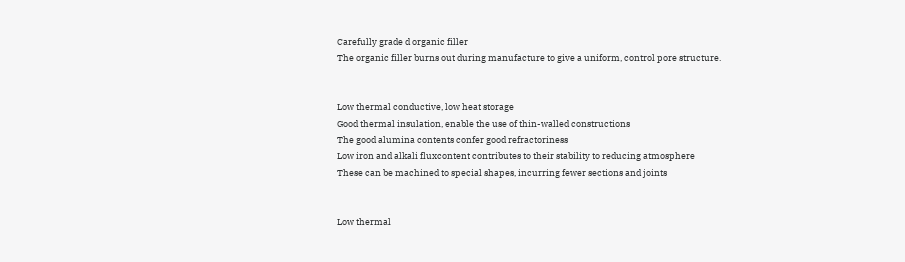Carefully grade d organic filler
The organic filler burns out during manufacture to give a uniform, control pore structure.


Low thermal conductive, low heat storage
Good thermal insulation, enable the use of thin-walled constructions
The good alumina contents confer good refractoriness
Low iron and alkali fluxcontent contributes to their stability to reducing atmosphere
These can be machined to special shapes, incurring fewer sections and joints


Low thermal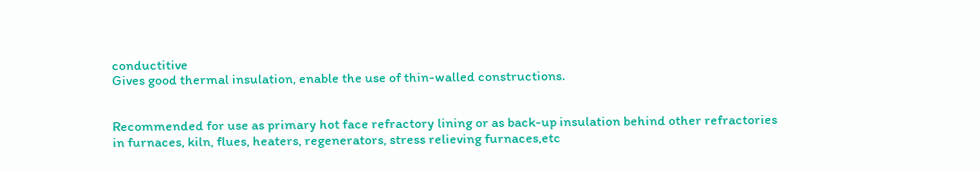conductitive
Gives good thermal insulation, enable the use of thin-walled constructions.


Recommended for use as primary hot face refractory lining or as back-up insulation behind other refractories in furnaces, kiln, flues, heaters, regenerators, stress relieving furnaces,etc